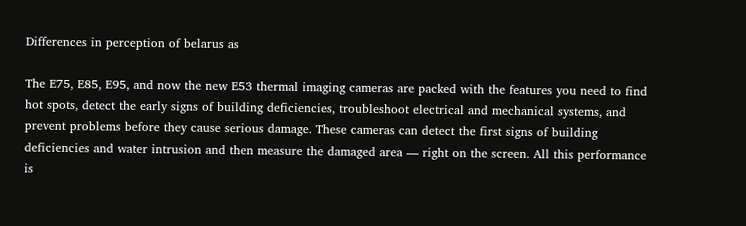Differences in perception of belarus as

The E75, E85, E95, and now the new E53 thermal imaging cameras are packed with the features you need to find hot spots, detect the early signs of building deficiencies, troubleshoot electrical and mechanical systems, and prevent problems before they cause serious damage. These cameras can detect the first signs of building deficiencies and water intrusion and then measure the damaged area — right on the screen. All this performance is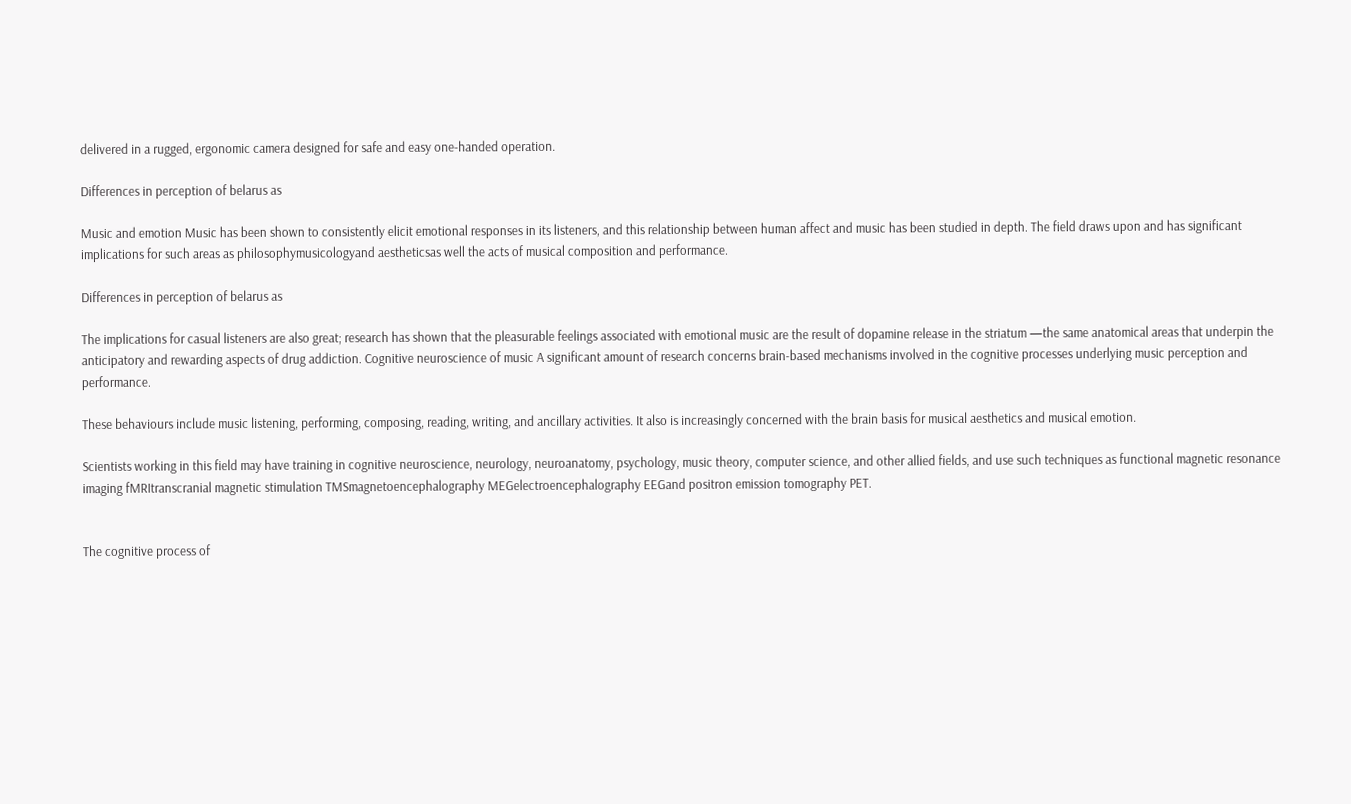delivered in a rugged, ergonomic camera designed for safe and easy one-handed operation.

Differences in perception of belarus as

Music and emotion Music has been shown to consistently elicit emotional responses in its listeners, and this relationship between human affect and music has been studied in depth. The field draws upon and has significant implications for such areas as philosophymusicologyand aestheticsas well the acts of musical composition and performance.

Differences in perception of belarus as

The implications for casual listeners are also great; research has shown that the pleasurable feelings associated with emotional music are the result of dopamine release in the striatum —the same anatomical areas that underpin the anticipatory and rewarding aspects of drug addiction. Cognitive neuroscience of music A significant amount of research concerns brain-based mechanisms involved in the cognitive processes underlying music perception and performance.

These behaviours include music listening, performing, composing, reading, writing, and ancillary activities. It also is increasingly concerned with the brain basis for musical aesthetics and musical emotion.

Scientists working in this field may have training in cognitive neuroscience, neurology, neuroanatomy, psychology, music theory, computer science, and other allied fields, and use such techniques as functional magnetic resonance imaging fMRItranscranial magnetic stimulation TMSmagnetoencephalography MEGelectroencephalography EEGand positron emission tomography PET.


The cognitive process of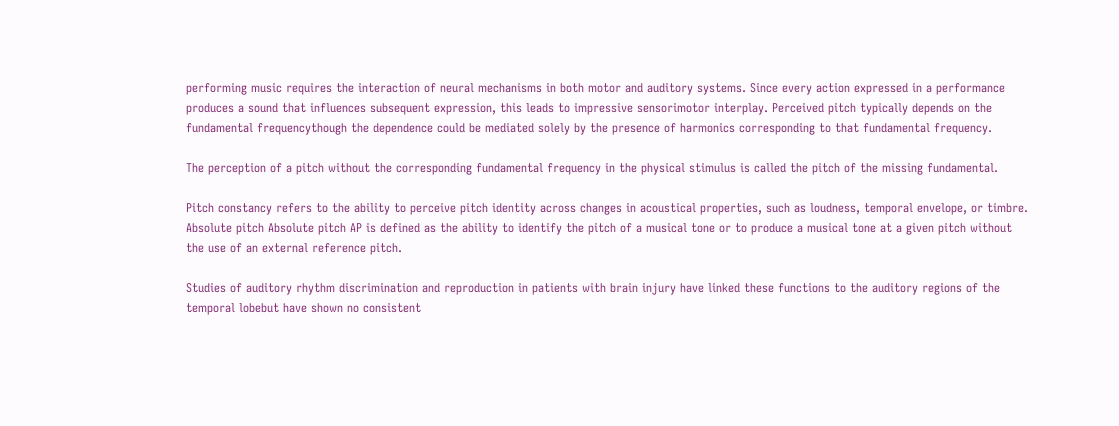performing music requires the interaction of neural mechanisms in both motor and auditory systems. Since every action expressed in a performance produces a sound that influences subsequent expression, this leads to impressive sensorimotor interplay. Perceived pitch typically depends on the fundamental frequencythough the dependence could be mediated solely by the presence of harmonics corresponding to that fundamental frequency.

The perception of a pitch without the corresponding fundamental frequency in the physical stimulus is called the pitch of the missing fundamental.

Pitch constancy refers to the ability to perceive pitch identity across changes in acoustical properties, such as loudness, temporal envelope, or timbre. Absolute pitch Absolute pitch AP is defined as the ability to identify the pitch of a musical tone or to produce a musical tone at a given pitch without the use of an external reference pitch.

Studies of auditory rhythm discrimination and reproduction in patients with brain injury have linked these functions to the auditory regions of the temporal lobebut have shown no consistent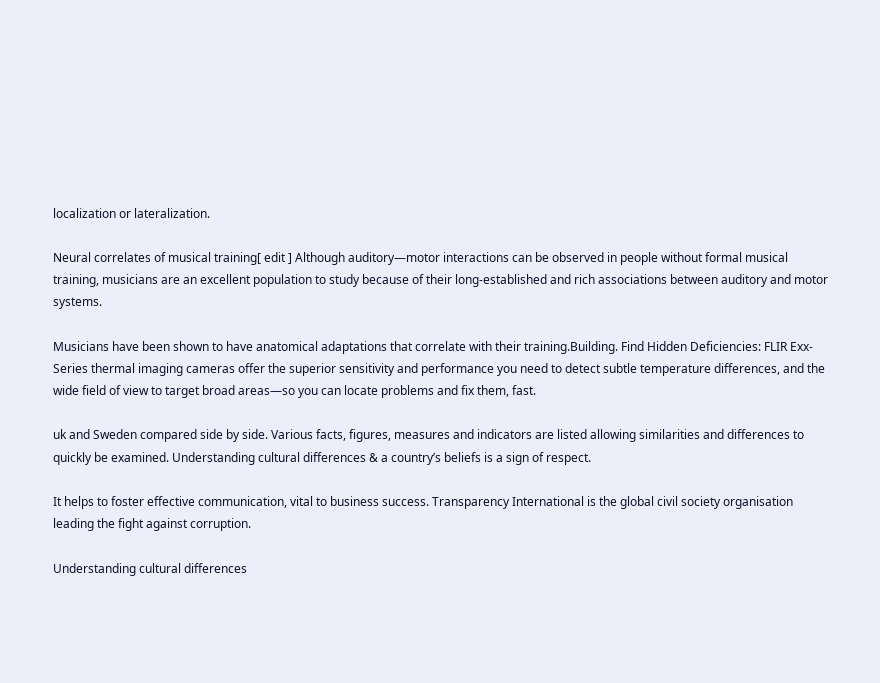localization or lateralization.

Neural correlates of musical training[ edit ] Although auditory—motor interactions can be observed in people without formal musical training, musicians are an excellent population to study because of their long-established and rich associations between auditory and motor systems.

Musicians have been shown to have anatomical adaptations that correlate with their training.Building. Find Hidden Deficiencies: FLIR Exx-Series thermal imaging cameras offer the superior sensitivity and performance you need to detect subtle temperature differences, and the wide field of view to target broad areas—so you can locate problems and fix them, fast.

uk and Sweden compared side by side. Various facts, figures, measures and indicators are listed allowing similarities and differences to quickly be examined. Understanding cultural differences & a country’s beliefs is a sign of respect.

It helps to foster effective communication, vital to business success. Transparency International is the global civil society organisation leading the fight against corruption.

Understanding cultural differences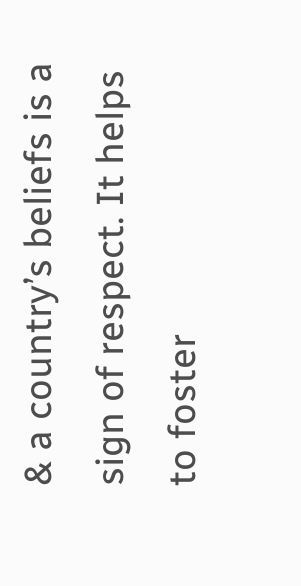& a country’s beliefs is a sign of respect. It helps to foster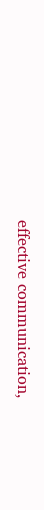effective communication,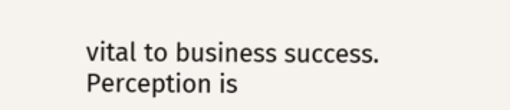vital to business success. Perception is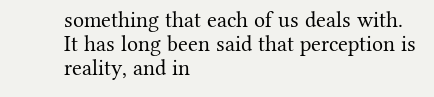something that each of us deals with. It has long been said that perception is reality, and in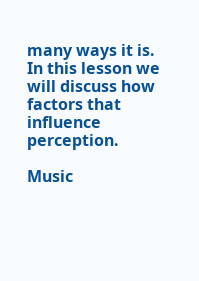many ways it is. In this lesson we will discuss how factors that influence perception.

Music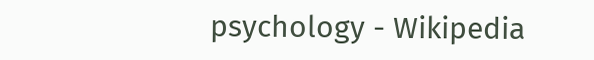psychology - Wikipedia